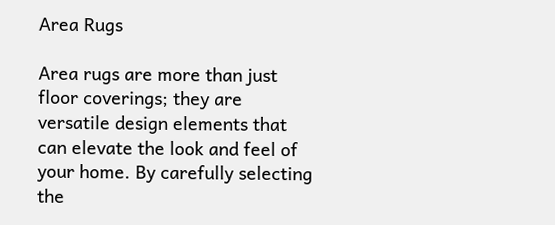Area Rugs

Area rugs are more than just floor coverings; they are versatile design elements that can elevate the look and feel of your home. By carefully selecting the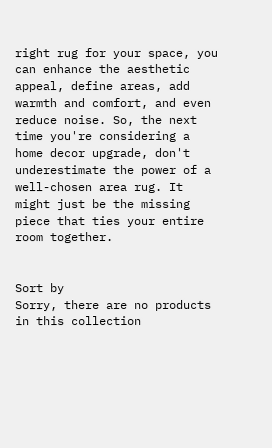right rug for your space, you can enhance the aesthetic appeal, define areas, add warmth and comfort, and even reduce noise. So, the next time you're considering a home decor upgrade, don't underestimate the power of a well-chosen area rug. It might just be the missing piece that ties your entire room together.


Sort by
Sorry, there are no products in this collection